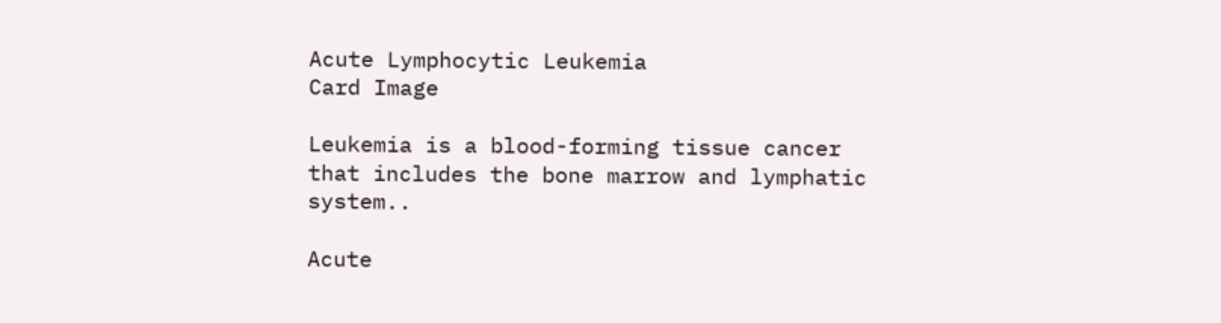Acute Lymphocytic Leukemia
Card Image

Leukemia is a blood-forming tissue cancer that includes the bone marrow and lymphatic system..

Acute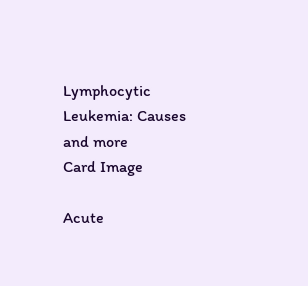Lymphocytic Leukemia: Causes and more
Card Image

Acute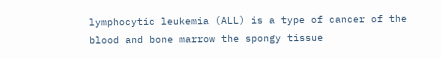lymphocytic leukemia (ALL) is a type of cancer of the blood and bone marrow the spongy tissue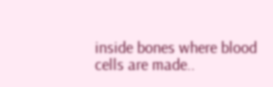inside bones where blood cells are made..